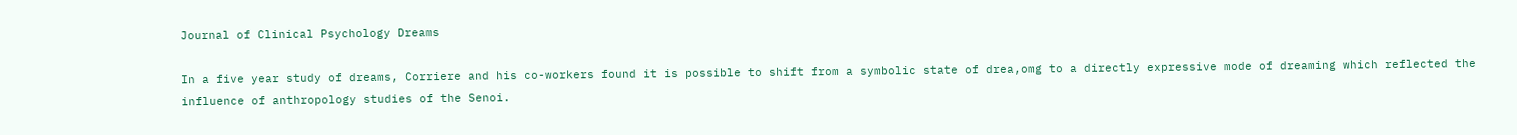Journal of Clinical Psychology Dreams

In a five year study of dreams, Corriere and his co-workers found it is possible to shift from a symbolic state of drea,omg to a directly expressive mode of dreaming which reflected the influence of anthropology studies of the Senoi.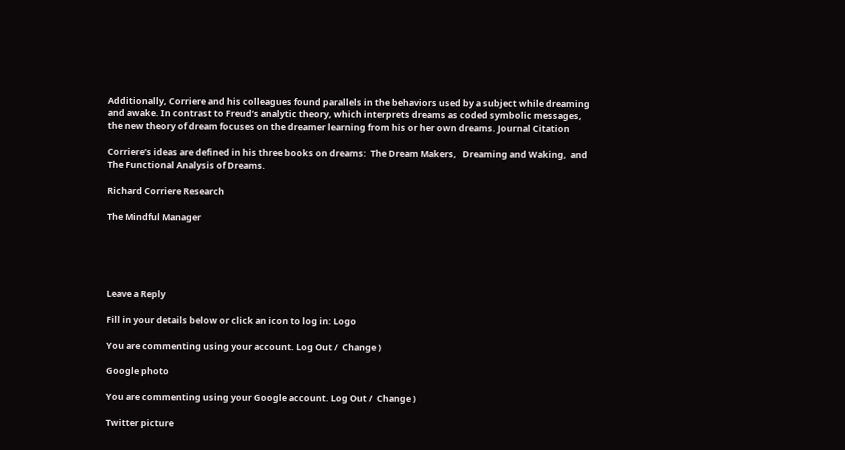Additionally, Corriere and his colleagues found parallels in the behaviors used by a subject while dreaming and awake. In contrast to Freud’s analytic theory, which interprets dreams as coded symbolic messages, the new theory of dream focuses on the dreamer learning from his or her own dreams. Journal Citation

Corriere’s ideas are defined in his three books on dreams:  The Dream Makers,   Dreaming and Waking,  and The Functional Analysis of Dreams.

Richard Corriere Research

The Mindful Manager





Leave a Reply

Fill in your details below or click an icon to log in: Logo

You are commenting using your account. Log Out /  Change )

Google photo

You are commenting using your Google account. Log Out /  Change )

Twitter picture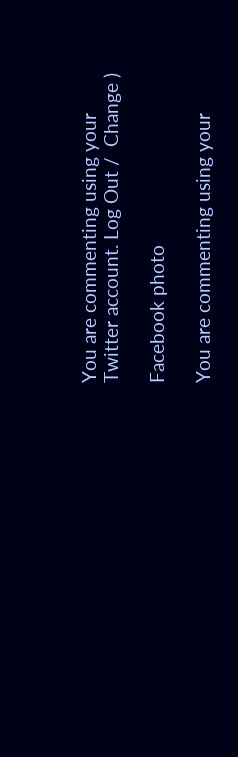You are commenting using your Twitter account. Log Out /  Change )

Facebook photo

You are commenting using your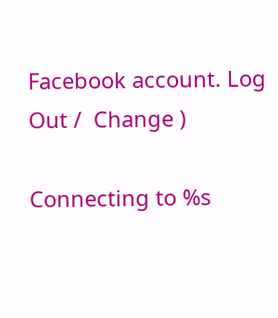Facebook account. Log Out /  Change )

Connecting to %s